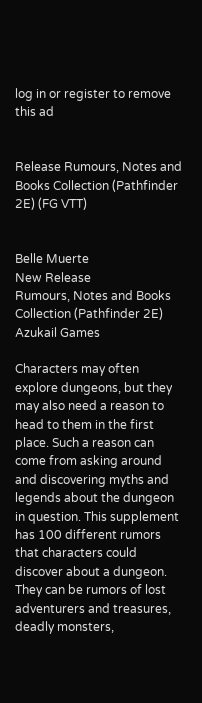log in or register to remove this ad


Release Rumours, Notes and Books Collection (Pathfinder 2E) (FG VTT)


Belle Muerte
New Release
Rumours, Notes and Books Collection (Pathfinder 2E)
Azukail Games

Characters may often explore dungeons, but they may also need a reason to head to them in the first place. Such a reason can come from asking around and discovering myths and legends about the dungeon in question. This supplement has 100 different rumors that characters could discover about a dungeon. They can be rumors of lost adventurers and treasures, deadly monsters,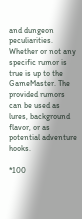and dungeon peculiarities. Whether or not any specific rumor is true is up to the GameMaster. The provided rumors can be used as lures, background flavor, or as potential adventure hooks.

*100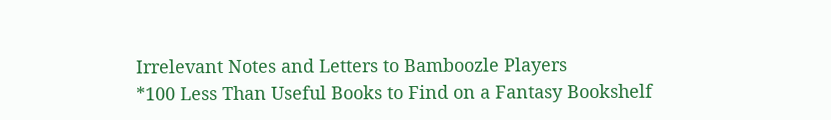Irrelevant Notes and Letters to Bamboozle Players
*100 Less Than Useful Books to Find on a Fantasy Bookshelf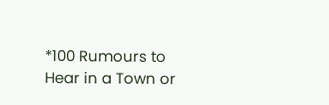*100 Rumours to Hear in a Town or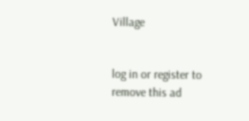Village


log in or register to remove this ad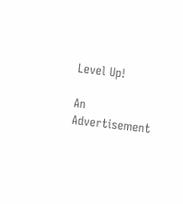Level Up!

An Advertisement